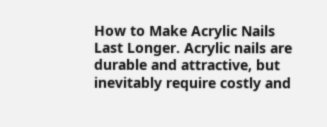How to Make Acrylic Nails Last Longer. Acrylic nails are durable and attractive, but inevitably require costly and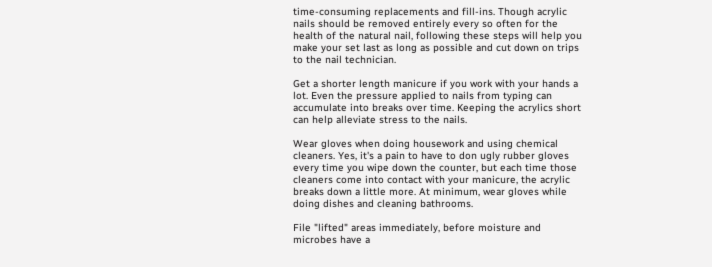time-consuming replacements and fill-ins. Though acrylic nails should be removed entirely every so often for the health of the natural nail, following these steps will help you make your set last as long as possible and cut down on trips to the nail technician.

Get a shorter length manicure if you work with your hands a lot. Even the pressure applied to nails from typing can accumulate into breaks over time. Keeping the acrylics short can help alleviate stress to the nails.

Wear gloves when doing housework and using chemical cleaners. Yes, it's a pain to have to don ugly rubber gloves every time you wipe down the counter, but each time those cleaners come into contact with your manicure, the acrylic breaks down a little more. At minimum, wear gloves while doing dishes and cleaning bathrooms.

File "lifted" areas immediately, before moisture and microbes have a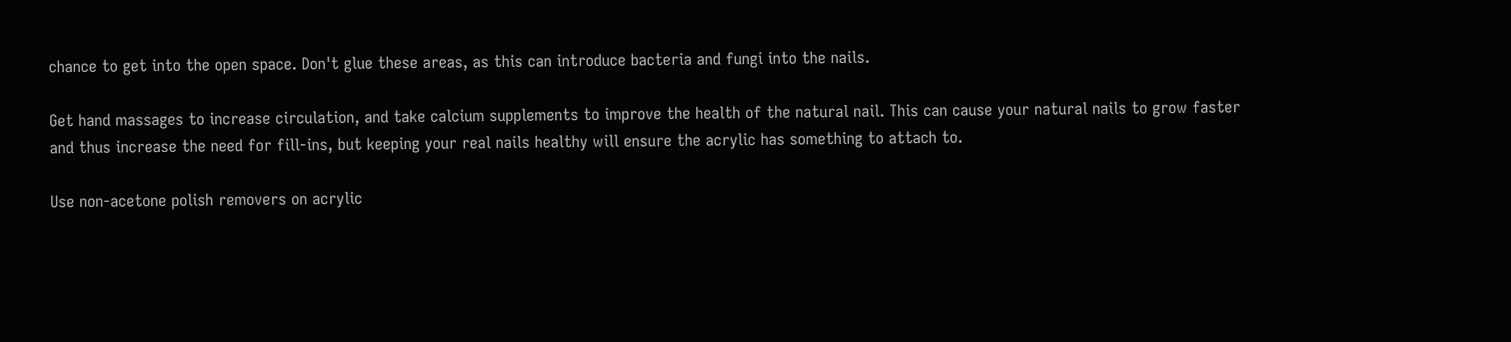chance to get into the open space. Don't glue these areas, as this can introduce bacteria and fungi into the nails.

Get hand massages to increase circulation, and take calcium supplements to improve the health of the natural nail. This can cause your natural nails to grow faster and thus increase the need for fill-ins, but keeping your real nails healthy will ensure the acrylic has something to attach to.

Use non-acetone polish removers on acrylic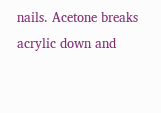nails. Acetone breaks acrylic down and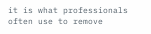it is what professionals often use to remove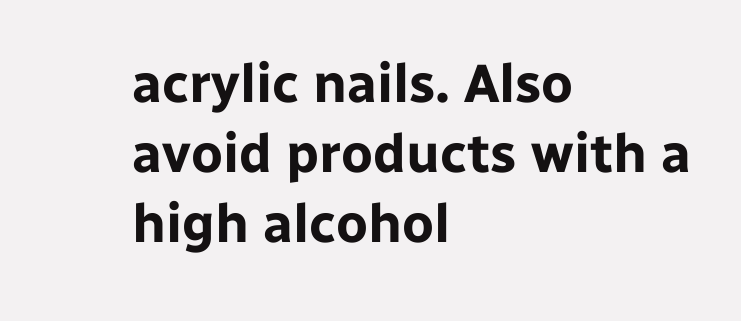acrylic nails. Also avoid products with a high alcohol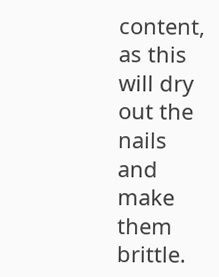content, as this will dry out the nails and make them brittle.